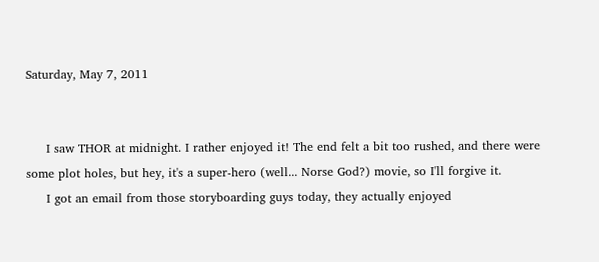Saturday, May 7, 2011


     I saw THOR at midnight. I rather enjoyed it! The end felt a bit too rushed, and there were some plot holes, but hey, it's a super-hero (well... Norse God?) movie, so I'll forgive it.
     I got an email from those storyboarding guys today, they actually enjoyed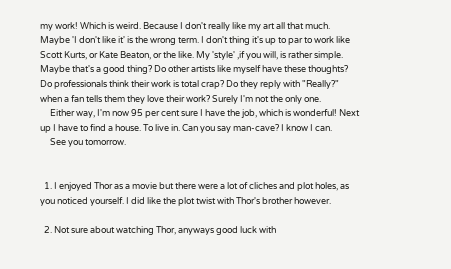my work! Which is weird. Because I don't really like my art all that much. Maybe 'I don't like it' is the wrong term. I don't thing it's up to par to work like Scott Kurts, or Kate Beaton, or the like. My 'style' ,if you will, is rather simple. Maybe that's a good thing? Do other artists like myself have these thoughts? Do professionals think their work is total crap? Do they reply with "Really?" when a fan tells them they love their work? Surely I'm not the only one.
     Either way, I'm now 95 per cent sure I have the job, which is wonderful! Next up I have to find a house. To live in. Can you say man-cave? I know I can.
     See you tomorrow.


  1. I enjoyed Thor as a movie but there were a lot of cliches and plot holes, as you noticed yourself. I did like the plot twist with Thor's brother however.

  2. Not sure about watching Thor, anyways good luck with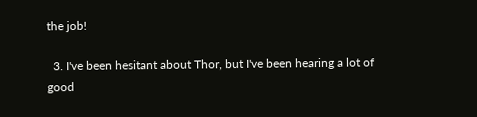the job!

  3. I've been hesitant about Thor, but I've been hearing a lot of good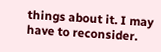things about it. I may have to reconsider.